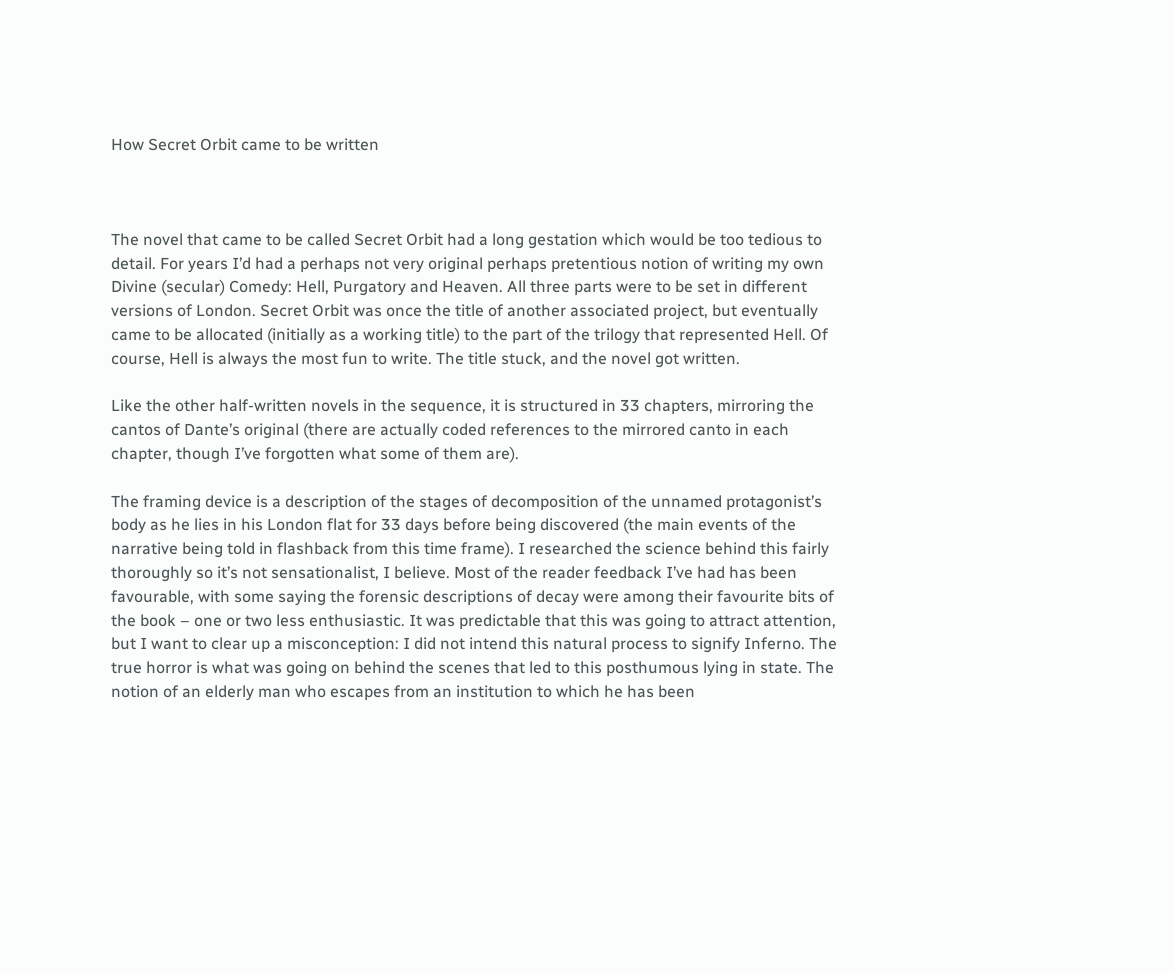How Secret Orbit came to be written



The novel that came to be called Secret Orbit had a long gestation which would be too tedious to detail. For years I’d had a perhaps not very original perhaps pretentious notion of writing my own Divine (secular) Comedy: Hell, Purgatory and Heaven. All three parts were to be set in different versions of London. Secret Orbit was once the title of another associated project, but eventually came to be allocated (initially as a working title) to the part of the trilogy that represented Hell. Of course, Hell is always the most fun to write. The title stuck, and the novel got written.

Like the other half-written novels in the sequence, it is structured in 33 chapters, mirroring the cantos of Dante’s original (there are actually coded references to the mirrored canto in each chapter, though I’ve forgotten what some of them are).

The framing device is a description of the stages of decomposition of the unnamed protagonist’s body as he lies in his London flat for 33 days before being discovered (the main events of the narrative being told in flashback from this time frame). I researched the science behind this fairly thoroughly so it’s not sensationalist, I believe. Most of the reader feedback I’ve had has been favourable, with some saying the forensic descriptions of decay were among their favourite bits of the book – one or two less enthusiastic. It was predictable that this was going to attract attention, but I want to clear up a misconception: I did not intend this natural process to signify Inferno. The true horror is what was going on behind the scenes that led to this posthumous lying in state. The notion of an elderly man who escapes from an institution to which he has been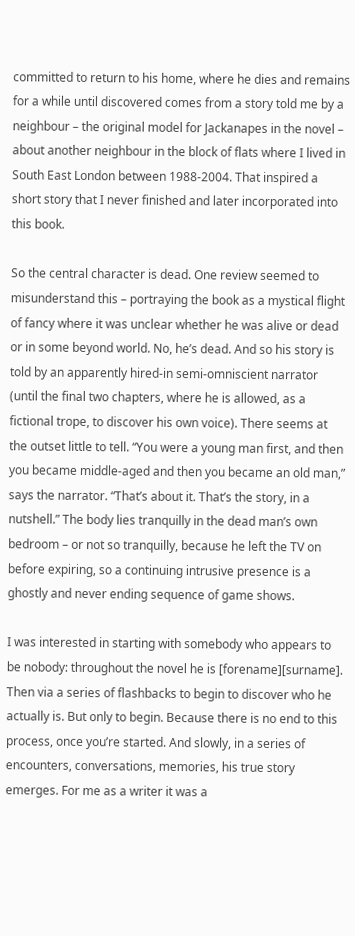committed to return to his home, where he dies and remains for a while until discovered comes from a story told me by a neighbour – the original model for Jackanapes in the novel – about another neighbour in the block of flats where I lived in South East London between 1988-2004. That inspired a short story that I never finished and later incorporated into this book.

So the central character is dead. One review seemed to misunderstand this – portraying the book as a mystical flight of fancy where it was unclear whether he was alive or dead or in some beyond world. No, he’s dead. And so his story is told by an apparently hired-in semi-omniscient narrator (until the final two chapters, where he is allowed, as a fictional trope, to discover his own voice). There seems at the outset little to tell. “You were a young man first, and then you became middle-aged and then you became an old man,” says the narrator. “That’s about it. That’s the story, in a nutshell.” The body lies tranquilly in the dead man’s own bedroom – or not so tranquilly, because he left the TV on before expiring, so a continuing intrusive presence is a ghostly and never ending sequence of game shows.

I was interested in starting with somebody who appears to be nobody: throughout the novel he is [forename][surname]. Then via a series of flashbacks to begin to discover who he actually is. But only to begin. Because there is no end to this process, once you’re started. And slowly, in a series of encounters, conversations, memories, his true story emerges. For me as a writer it was a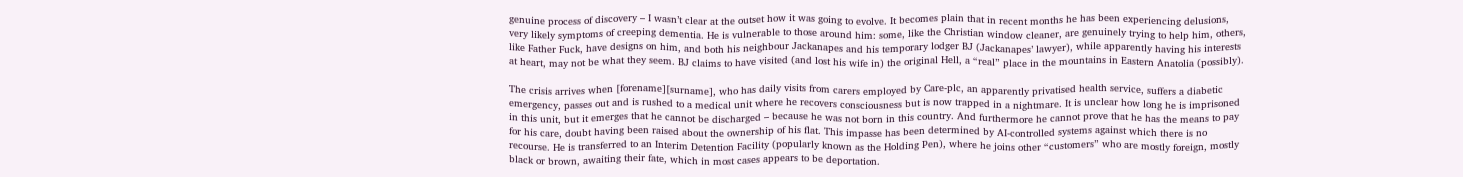genuine process of discovery – I wasn’t clear at the outset how it was going to evolve. It becomes plain that in recent months he has been experiencing delusions, very likely symptoms of creeping dementia. He is vulnerable to those around him: some, like the Christian window cleaner, are genuinely trying to help him, others, like Father Fuck, have designs on him, and both his neighbour Jackanapes and his temporary lodger BJ (Jackanapes’ lawyer), while apparently having his interests at heart, may not be what they seem. BJ claims to have visited (and lost his wife in) the original Hell, a “real” place in the mountains in Eastern Anatolia (possibly).

The crisis arrives when [forename][surname], who has daily visits from carers employed by Care-plc, an apparently privatised health service, suffers a diabetic emergency, passes out and is rushed to a medical unit where he recovers consciousness but is now trapped in a nightmare. It is unclear how long he is imprisoned in this unit, but it emerges that he cannot be discharged – because he was not born in this country. And furthermore he cannot prove that he has the means to pay for his care, doubt having been raised about the ownership of his flat. This impasse has been determined by AI-controlled systems against which there is no recourse. He is transferred to an Interim Detention Facility (popularly known as the Holding Pen), where he joins other “customers” who are mostly foreign, mostly black or brown, awaiting their fate, which in most cases appears to be deportation.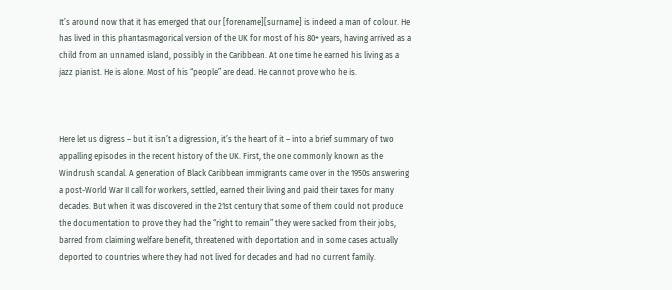It’s around now that it has emerged that our [forename][surname] is indeed a man of colour. He has lived in this phantasmagorical version of the UK for most of his 80+ years, having arrived as a child from an unnamed island, possibly in the Caribbean. At one time he earned his living as a jazz pianist. He is alone. Most of his “people” are dead. He cannot prove who he is.



Here let us digress – but it isn’t a digression, it’s the heart of it – into a brief summary of two appalling episodes in the recent history of the UK. First, the one commonly known as the Windrush scandal. A generation of Black Caribbean immigrants came over in the 1950s answering a post-World War II call for workers, settled, earned their living and paid their taxes for many decades. But when it was discovered in the 21st century that some of them could not produce the documentation to prove they had the “right to remain” they were sacked from their jobs, barred from claiming welfare benefit, threatened with deportation and in some cases actually deported to countries where they had not lived for decades and had no current family.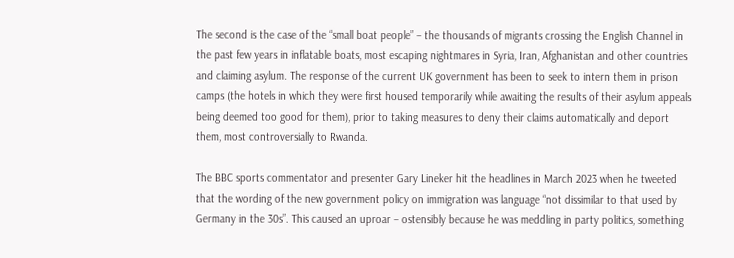The second is the case of the “small boat people” – the thousands of migrants crossing the English Channel in the past few years in inflatable boats, most escaping nightmares in Syria, Iran, Afghanistan and other countries and claiming asylum. The response of the current UK government has been to seek to intern them in prison camps (the hotels in which they were first housed temporarily while awaiting the results of their asylum appeals being deemed too good for them), prior to taking measures to deny their claims automatically and deport them, most controversially to Rwanda.

The BBC sports commentator and presenter Gary Lineker hit the headlines in March 2023 when he tweeted that the wording of the new government policy on immigration was language “not dissimilar to that used by Germany in the 30s”. This caused an uproar – ostensibly because he was meddling in party politics, something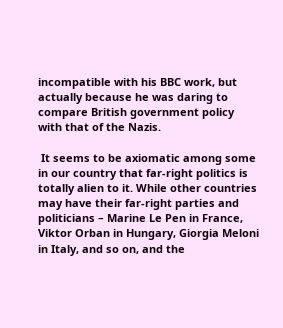incompatible with his BBC work, but actually because he was daring to compare British government policy with that of the Nazis.

 It seems to be axiomatic among some in our country that far-right politics is totally alien to it. While other countries may have their far-right parties and politicians – Marine Le Pen in France, Viktor Orban in Hungary, Giorgia Meloni in Italy, and so on, and the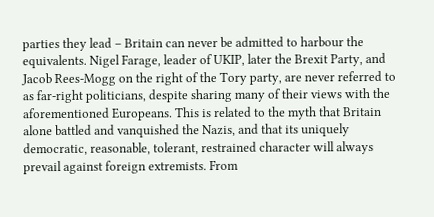parties they lead – Britain can never be admitted to harbour the equivalents. Nigel Farage, leader of UKIP, later the Brexit Party, and Jacob Rees-Mogg on the right of the Tory party, are never referred to as far-right politicians, despite sharing many of their views with the aforementioned Europeans. This is related to the myth that Britain alone battled and vanquished the Nazis, and that its uniquely democratic, reasonable, tolerant, restrained character will always prevail against foreign extremists. From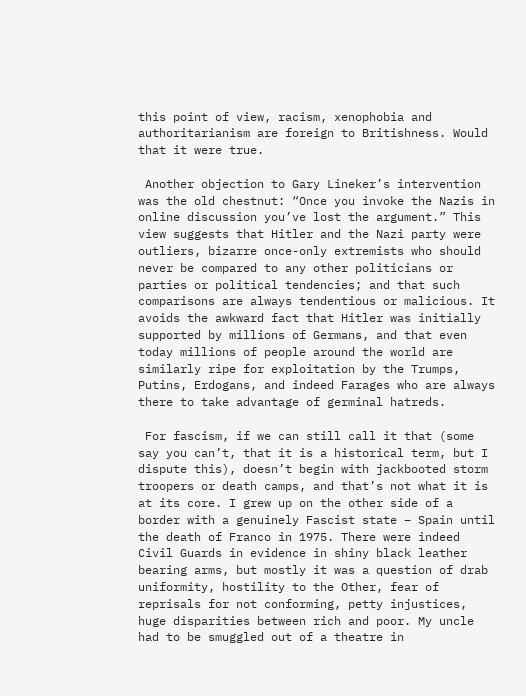this point of view, racism, xenophobia and authoritarianism are foreign to Britishness. Would that it were true.

 Another objection to Gary Lineker’s intervention was the old chestnut: “Once you invoke the Nazis in online discussion you’ve lost the argument.” This view suggests that Hitler and the Nazi party were outliers, bizarre once-only extremists who should never be compared to any other politicians or parties or political tendencies; and that such comparisons are always tendentious or malicious. It avoids the awkward fact that Hitler was initially supported by millions of Germans, and that even today millions of people around the world are similarly ripe for exploitation by the Trumps, Putins, Erdogans, and indeed Farages who are always there to take advantage of germinal hatreds.

 For fascism, if we can still call it that (some say you can’t, that it is a historical term, but I dispute this), doesn’t begin with jackbooted storm troopers or death camps, and that’s not what it is at its core. I grew up on the other side of a border with a genuinely Fascist state – Spain until the death of Franco in 1975. There were indeed Civil Guards in evidence in shiny black leather bearing arms, but mostly it was a question of drab uniformity, hostility to the Other, fear of reprisals for not conforming, petty injustices, huge disparities between rich and poor. My uncle had to be smuggled out of a theatre in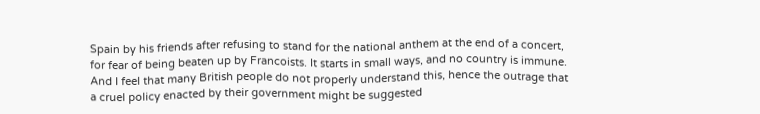Spain by his friends after refusing to stand for the national anthem at the end of a concert, for fear of being beaten up by Francoists. It starts in small ways, and no country is immune. And I feel that many British people do not properly understand this, hence the outrage that a cruel policy enacted by their government might be suggested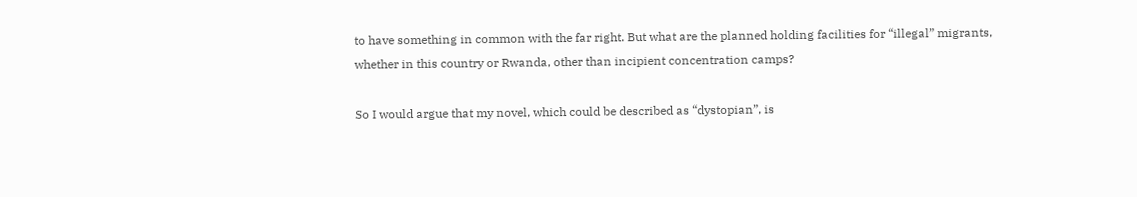to have something in common with the far right. But what are the planned holding facilities for “illegal” migrants, whether in this country or Rwanda, other than incipient concentration camps?

So I would argue that my novel, which could be described as “dystopian”, is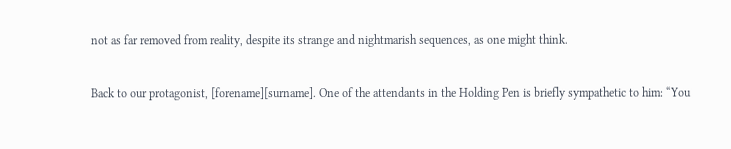not as far removed from reality, despite its strange and nightmarish sequences, as one might think.

Back to our protagonist, [forename][surname]. One of the attendants in the Holding Pen is briefly sympathetic to him: “You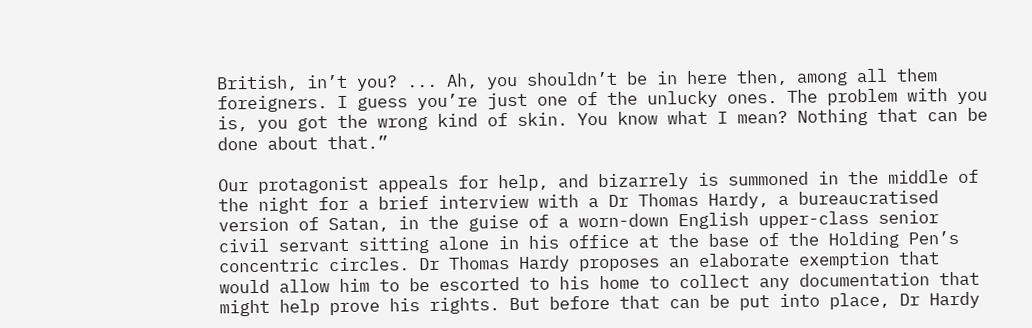British, in’t you? ... Ah, you shouldn’t be in here then, among all them foreigners. I guess you’re just one of the unlucky ones. The problem with you is, you got the wrong kind of skin. You know what I mean? Nothing that can be done about that.”

Our protagonist appeals for help, and bizarrely is summoned in the middle of the night for a brief interview with a Dr Thomas Hardy, a bureaucratised version of Satan, in the guise of a worn-down English upper-class senior civil servant sitting alone in his office at the base of the Holding Pen’s concentric circles. Dr Thomas Hardy proposes an elaborate exemption that would allow him to be escorted to his home to collect any documentation that might help prove his rights. But before that can be put into place, Dr Hardy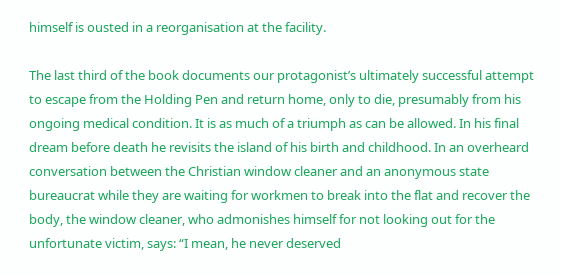himself is ousted in a reorganisation at the facility.

The last third of the book documents our protagonist’s ultimately successful attempt to escape from the Holding Pen and return home, only to die, presumably from his ongoing medical condition. It is as much of a triumph as can be allowed. In his final dream before death he revisits the island of his birth and childhood. In an overheard conversation between the Christian window cleaner and an anonymous state bureaucrat while they are waiting for workmen to break into the flat and recover the body, the window cleaner, who admonishes himself for not looking out for the unfortunate victim, says: “I mean, he never deserved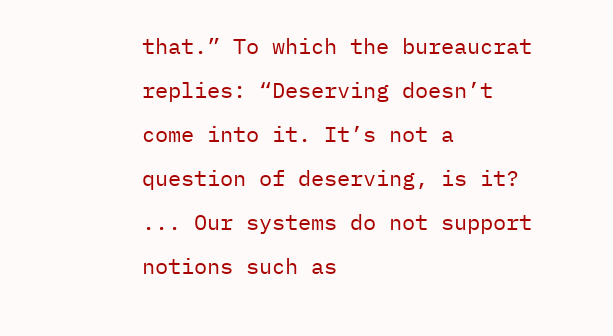that.” To which the bureaucrat replies: “Deserving doesn’t come into it. It’s not a question of deserving, is it? ... Our systems do not support notions such as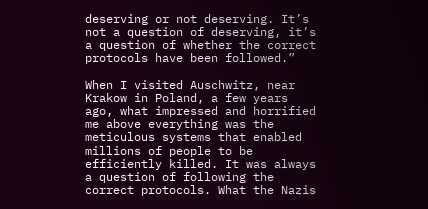deserving or not deserving. It’s not a question of deserving, it’s a question of whether the correct protocols have been followed.”

When I visited Auschwitz, near Krakow in Poland, a few years ago, what impressed and horrified me above everything was the meticulous systems that enabled millions of people to be efficiently killed. It was always a question of following the correct protocols. What the Nazis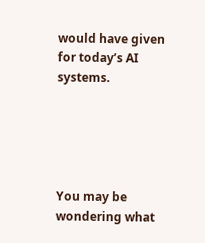would have given for today’s AI systems.





You may be wondering what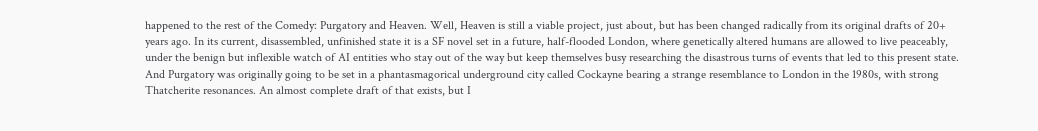happened to the rest of the Comedy: Purgatory and Heaven. Well, Heaven is still a viable project, just about, but has been changed radically from its original drafts of 20+ years ago. In its current, disassembled, unfinished state it is a SF novel set in a future, half-flooded London, where genetically altered humans are allowed to live peaceably, under the benign but inflexible watch of AI entities who stay out of the way but keep themselves busy researching the disastrous turns of events that led to this present state. And Purgatory was originally going to be set in a phantasmagorical underground city called Cockayne bearing a strange resemblance to London in the 1980s, with strong Thatcherite resonances. An almost complete draft of that exists, but I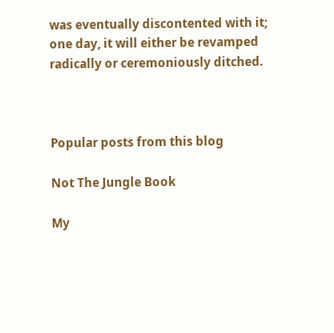was eventually discontented with it; one day, it will either be revamped radically or ceremoniously ditched.



Popular posts from this blog

Not The Jungle Book

My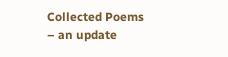Collected Poems – an update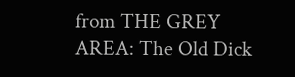from THE GREY AREA: The Old Dick